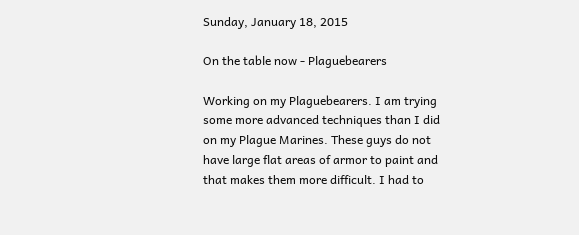Sunday, January 18, 2015

On the table now - Plaguebearers

Working on my Plaguebearers. I am trying some more advanced techniques than I did on my Plague Marines. These guys do not have large flat areas of armor to paint and that makes them more difficult. I had to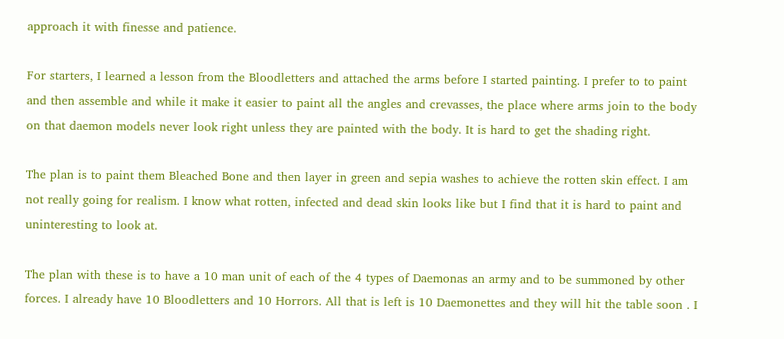approach it with finesse and patience.

For starters, I learned a lesson from the Bloodletters and attached the arms before I started painting. I prefer to to paint and then assemble and while it make it easier to paint all the angles and crevasses, the place where arms join to the body on that daemon models never look right unless they are painted with the body. It is hard to get the shading right.

The plan is to paint them Bleached Bone and then layer in green and sepia washes to achieve the rotten skin effect. I am not really going for realism. I know what rotten, infected and dead skin looks like but I find that it is hard to paint and uninteresting to look at.

The plan with these is to have a 10 man unit of each of the 4 types of Daemonas an army and to be summoned by other forces. I already have 10 Bloodletters and 10 Horrors. All that is left is 10 Daemonettes and they will hit the table soon . I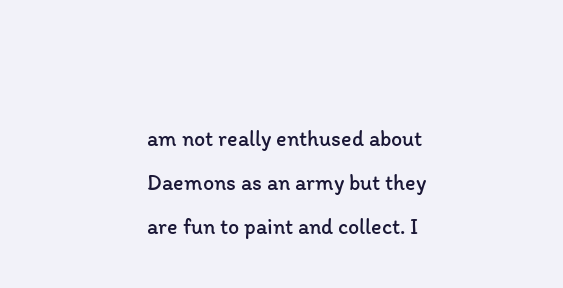am not really enthused about Daemons as an army but they are fun to paint and collect. I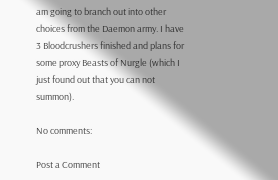am going to branch out into other choices from the Daemon army. I have 3 Bloodcrushers finished and plans for some proxy Beasts of Nurgle (which I just found out that you can not summon).

No comments:

Post a Comment